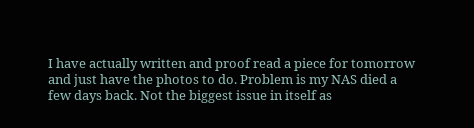I have actually written and proof read a piece for tomorrow and just have the photos to do. Problem is my NAS died a few days back. Not the biggest issue in itself as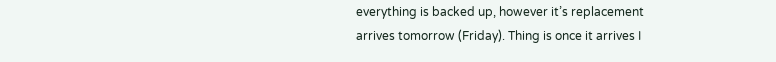everything is backed up, however it’s replacement arrives tomorrow (Friday). Thing is once it arrives I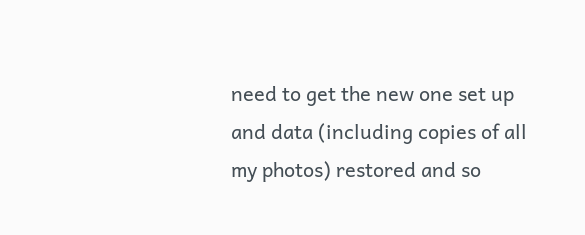need to get the new one set up and data (including copies of all my photos) restored and so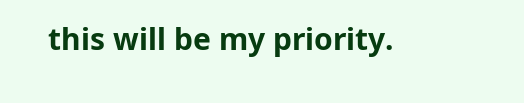this will be my priority.